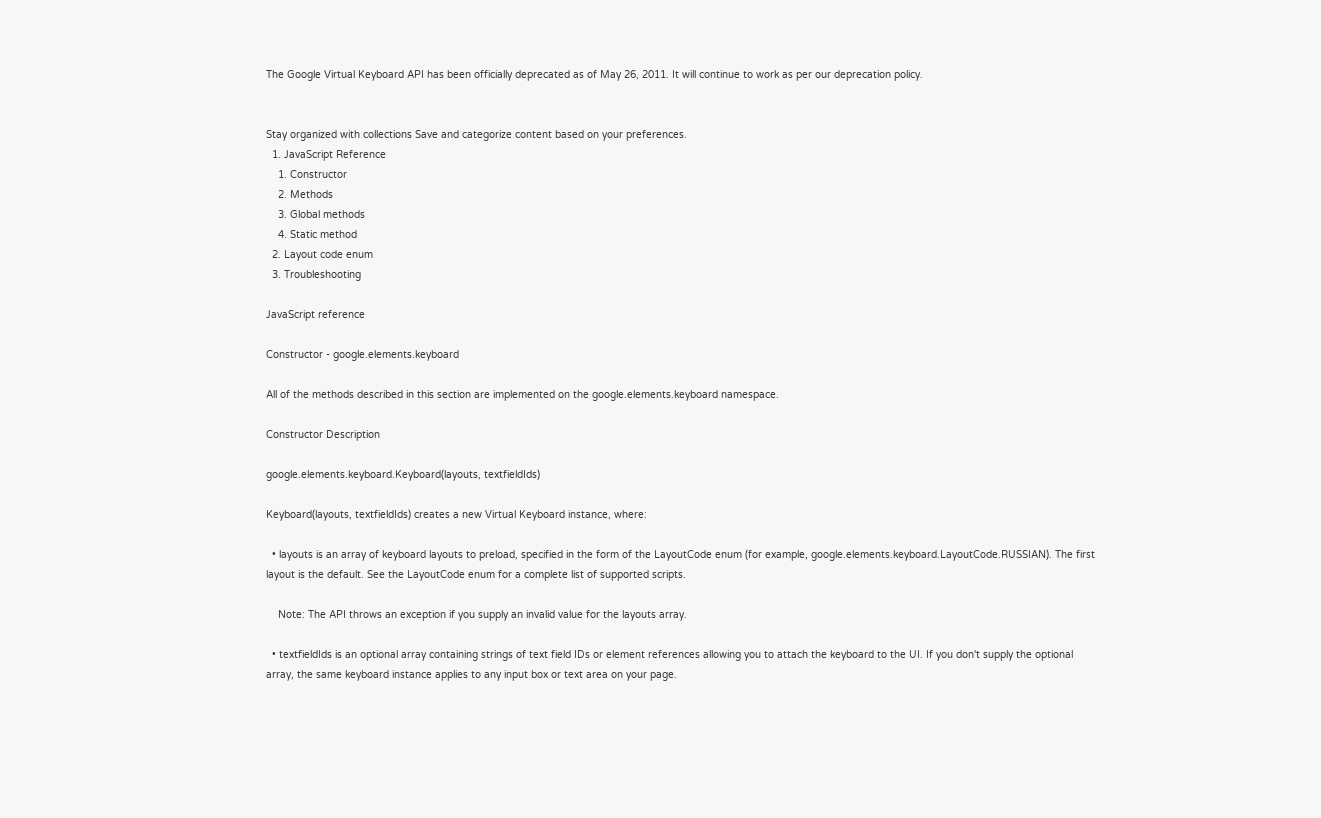The Google Virtual Keyboard API has been officially deprecated as of May 26, 2011. It will continue to work as per our deprecation policy.


Stay organized with collections Save and categorize content based on your preferences.
  1. JavaScript Reference
    1. Constructor
    2. Methods
    3. Global methods
    4. Static method
  2. Layout code enum
  3. Troubleshooting

JavaScript reference

Constructor - google.elements.keyboard

All of the methods described in this section are implemented on the google.elements.keyboard namespace.

Constructor Description

google.elements.keyboard.Keyboard(layouts, textfieldIds)

Keyboard(layouts, textfieldIds) creates a new Virtual Keyboard instance, where:

  • layouts is an array of keyboard layouts to preload, specified in the form of the LayoutCode enum (for example, google.elements.keyboard.LayoutCode.RUSSIAN). The first layout is the default. See the LayoutCode enum for a complete list of supported scripts.

    Note: The API throws an exception if you supply an invalid value for the layouts array.

  • textfieldIds is an optional array containing strings of text field IDs or element references allowing you to attach the keyboard to the UI. If you don't supply the optional array, the same keyboard instance applies to any input box or text area on your page.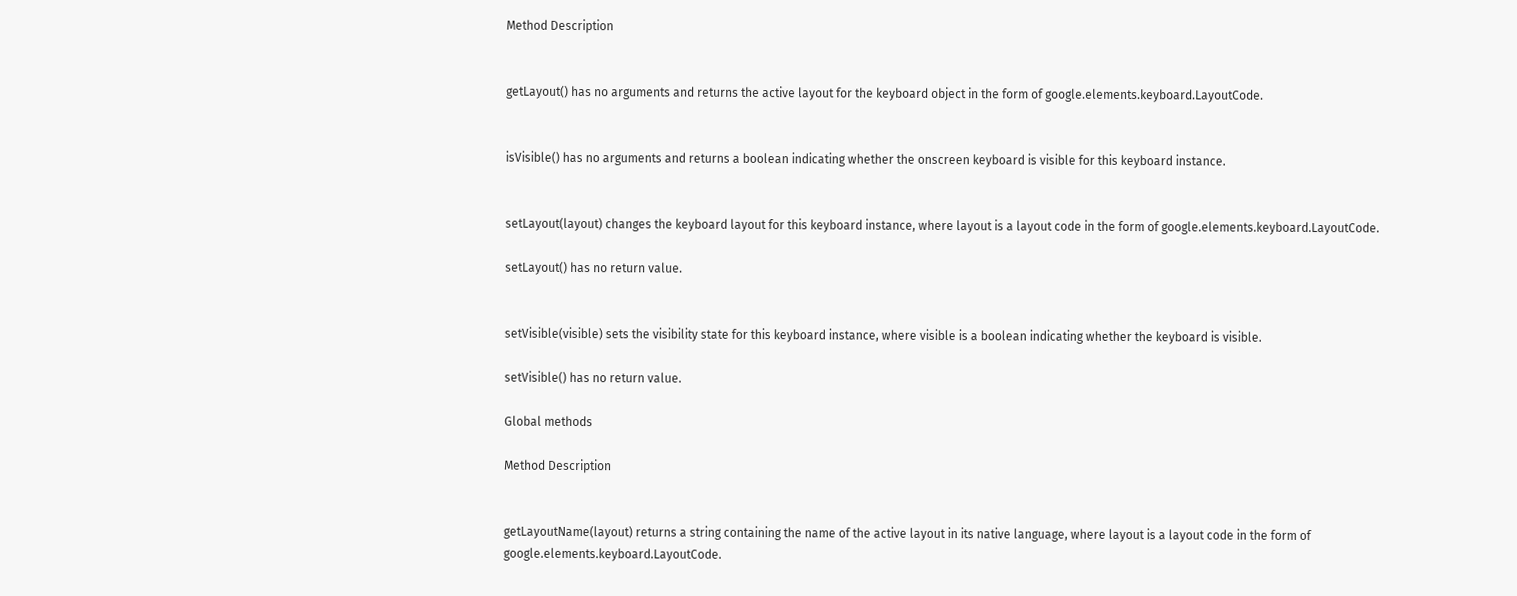Method Description


getLayout() has no arguments and returns the active layout for the keyboard object in the form of google.elements.keyboard.LayoutCode.


isVisible() has no arguments and returns a boolean indicating whether the onscreen keyboard is visible for this keyboard instance.


setLayout(layout) changes the keyboard layout for this keyboard instance, where layout is a layout code in the form of google.elements.keyboard.LayoutCode.

setLayout() has no return value.


setVisible(visible) sets the visibility state for this keyboard instance, where visible is a boolean indicating whether the keyboard is visible.

setVisible() has no return value.

Global methods

Method Description


getLayoutName(layout) returns a string containing the name of the active layout in its native language, where layout is a layout code in the form of google.elements.keyboard.LayoutCode.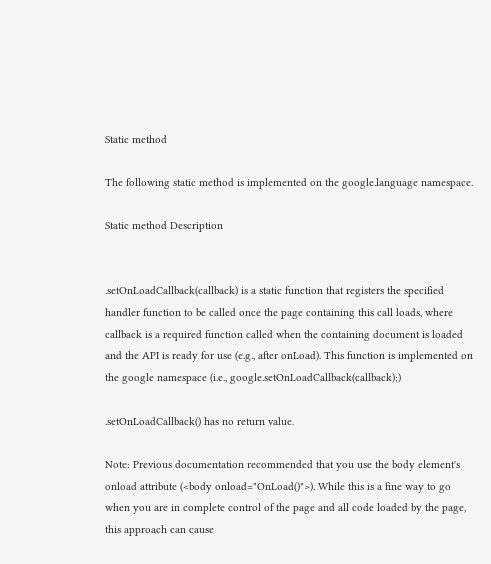Static method

The following static method is implemented on the google.language namespace.

Static method Description


.setOnLoadCallback(callback) is a static function that registers the specified handler function to be called once the page containing this call loads, where callback is a required function called when the containing document is loaded and the API is ready for use (e.g., after onLoad). This function is implemented on the google namespace (i.e., google.setOnLoadCallback(callback);)

.setOnLoadCallback() has no return value.

Note: Previous documentation recommended that you use the body element's onload attribute (<body onload="OnLoad()">). While this is a fine way to go when you are in complete control of the page and all code loaded by the page, this approach can cause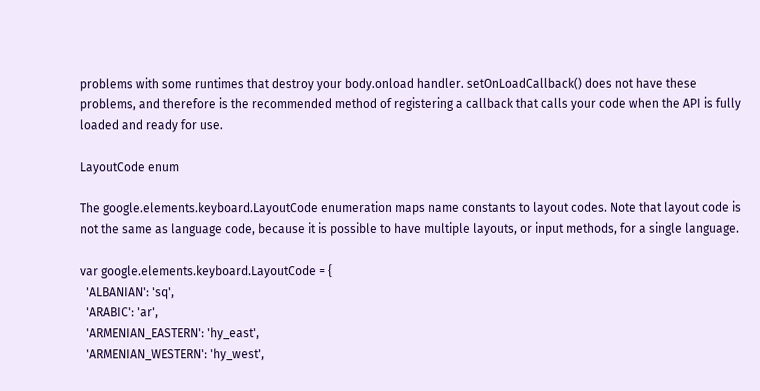problems with some runtimes that destroy your body.onload handler. setOnLoadCallback() does not have these problems, and therefore is the recommended method of registering a callback that calls your code when the API is fully loaded and ready for use.

LayoutCode enum

The google.elements.keyboard.LayoutCode enumeration maps name constants to layout codes. Note that layout code is not the same as language code, because it is possible to have multiple layouts, or input methods, for a single language.

var google.elements.keyboard.LayoutCode = {
  'ALBANIAN': 'sq',
  'ARABIC': 'ar',
  'ARMENIAN_EASTERN': 'hy_east',
  'ARMENIAN_WESTERN': 'hy_west',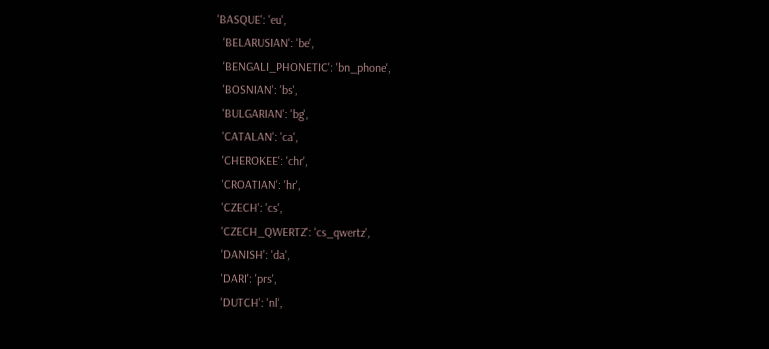'BASQUE': 'eu',
  'BELARUSIAN': 'be',
  'BENGALI_PHONETIC': 'bn_phone',
  'BOSNIAN': 'bs',
  'BULGARIAN': 'bg',
  'CATALAN': 'ca',
  'CHEROKEE': 'chr',
  'CROATIAN': 'hr',
  'CZECH': 'cs',
  'CZECH_QWERTZ': 'cs_qwertz',
  'DANISH': 'da',
  'DARI': 'prs',
  'DUTCH': 'nl',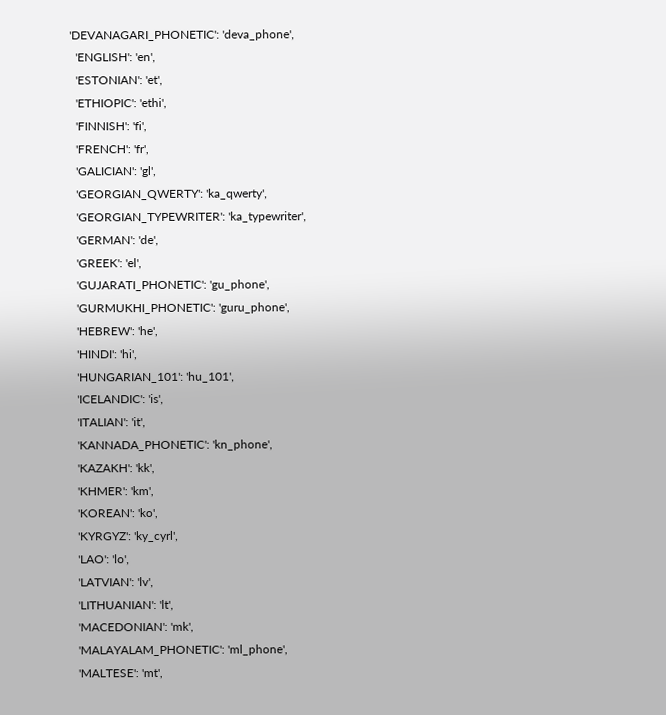'DEVANAGARI_PHONETIC': 'deva_phone',
  'ENGLISH': 'en',
  'ESTONIAN': 'et',
  'ETHIOPIC': 'ethi',
  'FINNISH': 'fi',
  'FRENCH': 'fr',
  'GALICIAN': 'gl',
  'GEORGIAN_QWERTY': 'ka_qwerty',
  'GEORGIAN_TYPEWRITER': 'ka_typewriter',
  'GERMAN': 'de',
  'GREEK': 'el',
  'GUJARATI_PHONETIC': 'gu_phone',
  'GURMUKHI_PHONETIC': 'guru_phone',
  'HEBREW': 'he',
  'HINDI': 'hi',
  'HUNGARIAN_101': 'hu_101',
  'ICELANDIC': 'is',
  'ITALIAN': 'it',
  'KANNADA_PHONETIC': 'kn_phone',
  'KAZAKH': 'kk',
  'KHMER': 'km',
  'KOREAN': 'ko',
  'KYRGYZ': 'ky_cyrl',
  'LAO': 'lo',
  'LATVIAN': 'lv',
  'LITHUANIAN': 'lt',
  'MACEDONIAN': 'mk',
  'MALAYALAM_PHONETIC': 'ml_phone',
  'MALTESE': 'mt',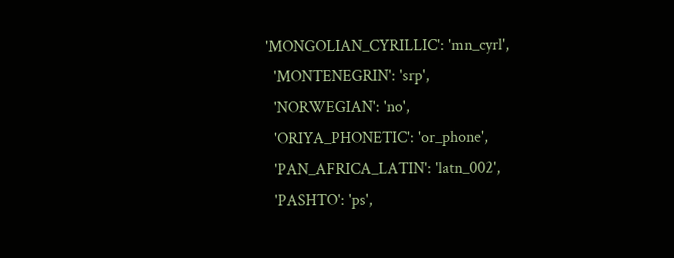'MONGOLIAN_CYRILLIC': 'mn_cyrl',
  'MONTENEGRIN': 'srp',
  'NORWEGIAN': 'no',
  'ORIYA_PHONETIC': 'or_phone',
  'PAN_AFRICA_LATIN': 'latn_002',
  'PASHTO': 'ps',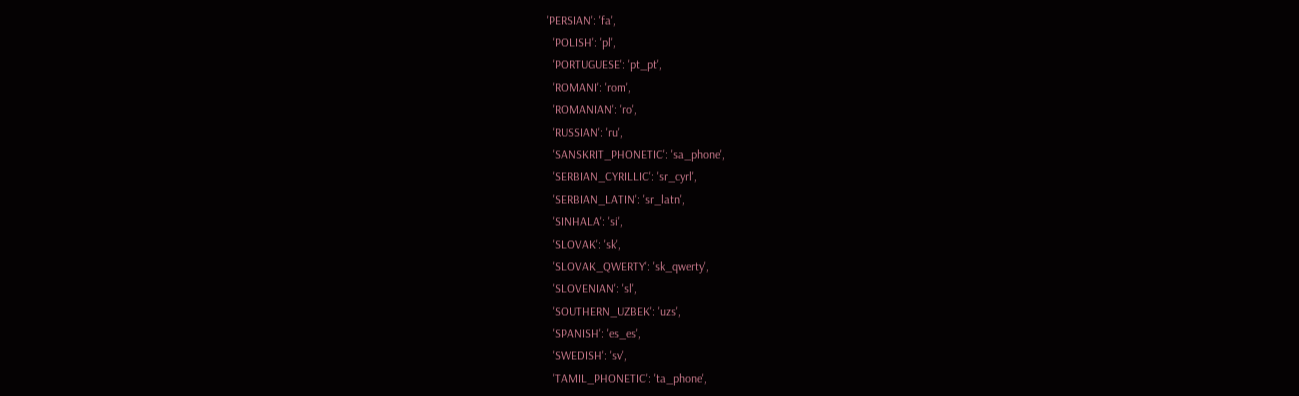'PERSIAN': 'fa',
  'POLISH': 'pl',
  'PORTUGUESE': 'pt_pt',
  'ROMANI': 'rom',
  'ROMANIAN': 'ro',
  'RUSSIAN': 'ru',
  'SANSKRIT_PHONETIC': 'sa_phone',
  'SERBIAN_CYRILLIC': 'sr_cyrl',
  'SERBIAN_LATIN': 'sr_latn',
  'SINHALA': 'si',
  'SLOVAK': 'sk',
  'SLOVAK_QWERTY': 'sk_qwerty',
  'SLOVENIAN': 'sl',
  'SOUTHERN_UZBEK': 'uzs',
  'SPANISH': 'es_es',
  'SWEDISH': 'sv',
  'TAMIL_PHONETIC': 'ta_phone',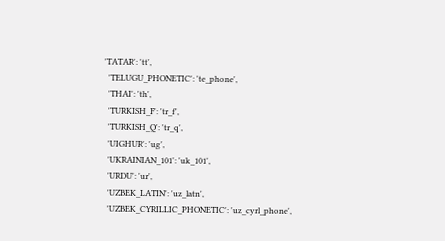'TATAR': 'tt',
  'TELUGU_PHONETIC': 'te_phone',
  'THAI': 'th',
  'TURKISH_F': 'tr_f',
  'TURKISH_Q': 'tr_q',
  'UIGHUR': 'ug',
  'UKRAINIAN_101': 'uk_101',
  'URDU': 'ur',
  'UZBEK_LATIN': 'uz_latn',
  'UZBEK_CYRILLIC_PHONETIC': 'uz_cyrl_phone',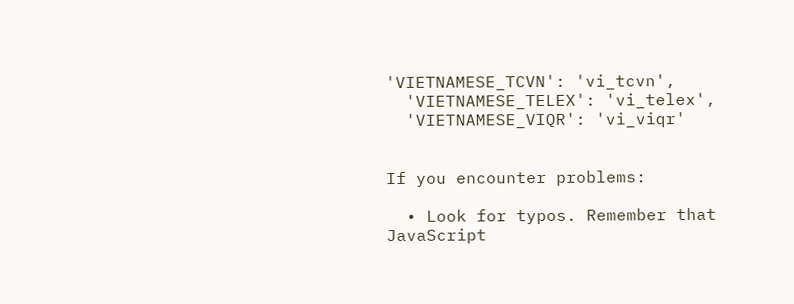'VIETNAMESE_TCVN': 'vi_tcvn',
  'VIETNAMESE_TELEX': 'vi_telex',
  'VIETNAMESE_VIQR': 'vi_viqr'


If you encounter problems:

  • Look for typos. Remember that JavaScript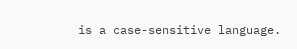is a case-sensitive language.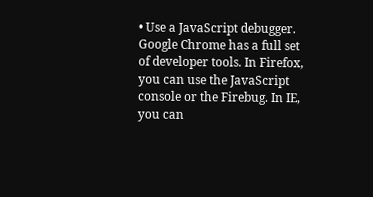• Use a JavaScript debugger. Google Chrome has a full set of developer tools. In Firefox, you can use the JavaScript console or the Firebug. In IE, you can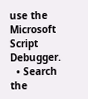use the Microsoft Script Debugger.
  • Search the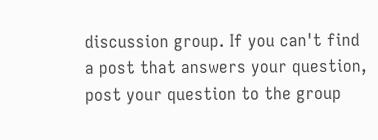discussion group. If you can't find a post that answers your question, post your question to the group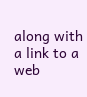along with a link to a web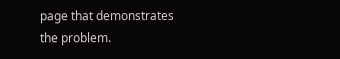page that demonstrates the problem.